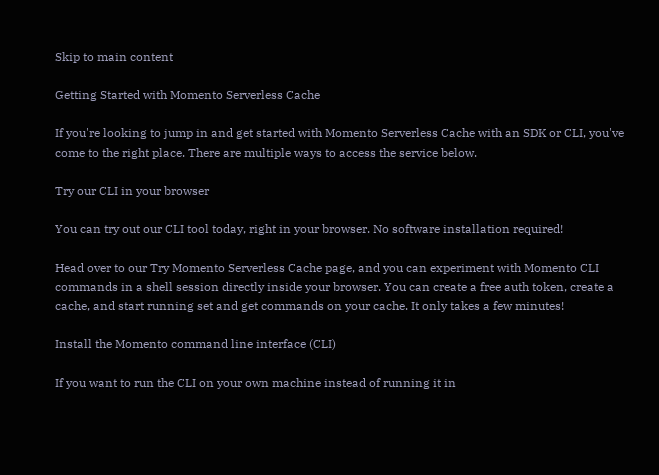Skip to main content

Getting Started with Momento Serverless Cache

If you're looking to jump in and get started with Momento Serverless Cache with an SDK or CLI, you've come to the right place. There are multiple ways to access the service below.

Try our CLI in your browser

You can try out our CLI tool today, right in your browser. No software installation required!

Head over to our Try Momento Serverless Cache page, and you can experiment with Momento CLI commands in a shell session directly inside your browser. You can create a free auth token, create a cache, and start running set and get commands on your cache. It only takes a few minutes!

Install the Momento command line interface (CLI)

If you want to run the CLI on your own machine instead of running it in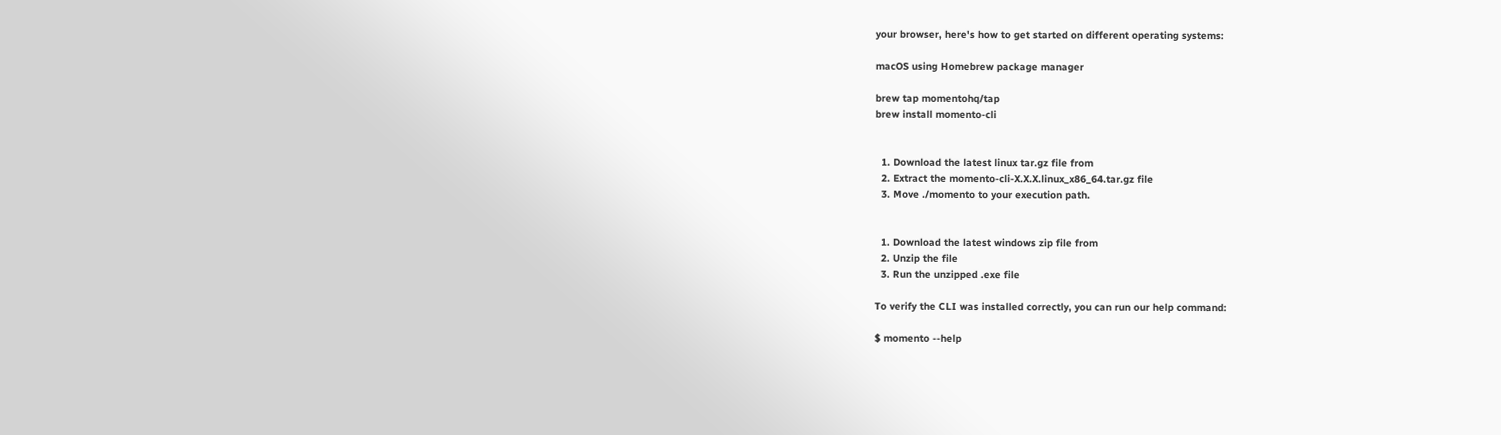your browser, here's how to get started on different operating systems:

macOS using Homebrew package manager

brew tap momentohq/tap
brew install momento-cli


  1. Download the latest linux tar.gz file from
  2. Extract the momento-cli-X.X.X.linux_x86_64.tar.gz file
  3. Move ./momento to your execution path.


  1. Download the latest windows zip file from
  2. Unzip the file
  3. Run the unzipped .exe file

To verify the CLI was installed correctly, you can run our help command:

$ momento --help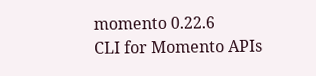momento 0.22.6
CLI for Momento APIs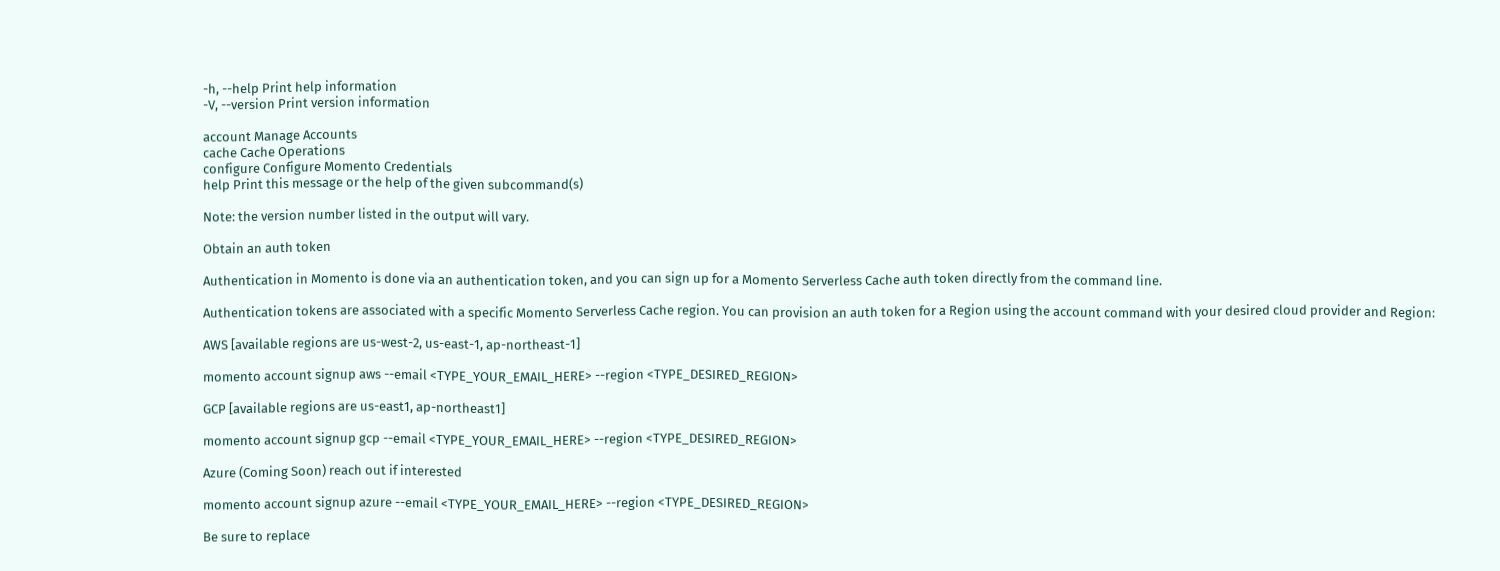-h, --help Print help information
-V, --version Print version information

account Manage Accounts
cache Cache Operations
configure Configure Momento Credentials
help Print this message or the help of the given subcommand(s)

Note: the version number listed in the output will vary.

Obtain an auth token

Authentication in Momento is done via an authentication token, and you can sign up for a Momento Serverless Cache auth token directly from the command line.

Authentication tokens are associated with a specific Momento Serverless Cache region. You can provision an auth token for a Region using the account command with your desired cloud provider and Region:

AWS [available regions are us-west-2, us-east-1, ap-northeast-1]

momento account signup aws --email <TYPE_YOUR_EMAIL_HERE> --region <TYPE_DESIRED_REGION>

GCP [available regions are us-east1, ap-northeast1]

momento account signup gcp --email <TYPE_YOUR_EMAIL_HERE> --region <TYPE_DESIRED_REGION>

Azure (Coming Soon) reach out if interested

momento account signup azure --email <TYPE_YOUR_EMAIL_HERE> --region <TYPE_DESIRED_REGION>

Be sure to replace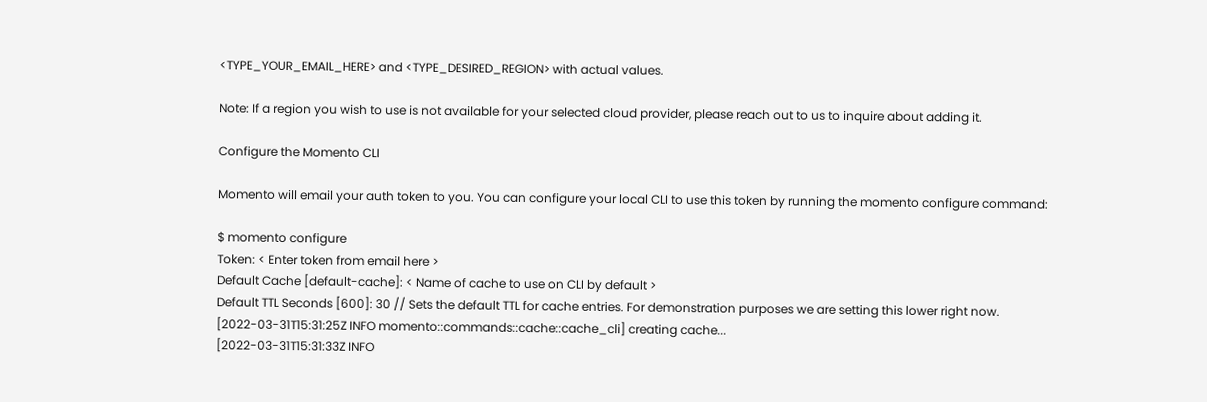<TYPE_YOUR_EMAIL_HERE> and <TYPE_DESIRED_REGION> with actual values.

Note: If a region you wish to use is not available for your selected cloud provider, please reach out to us to inquire about adding it.

Configure the Momento CLI

Momento will email your auth token to you. You can configure your local CLI to use this token by running the momento configure command:

$ momento configure
Token: < Enter token from email here >
Default Cache [default-cache]: < Name of cache to use on CLI by default >
Default TTL Seconds [600]: 30 // Sets the default TTL for cache entries. For demonstration purposes we are setting this lower right now.
[2022-03-31T15:31:25Z INFO momento::commands::cache::cache_cli] creating cache...
[2022-03-31T15:31:33Z INFO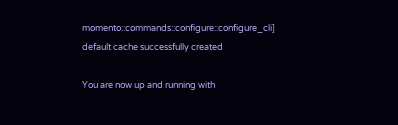momento::commands::configure::configure_cli] default cache successfully created

You are now up and running with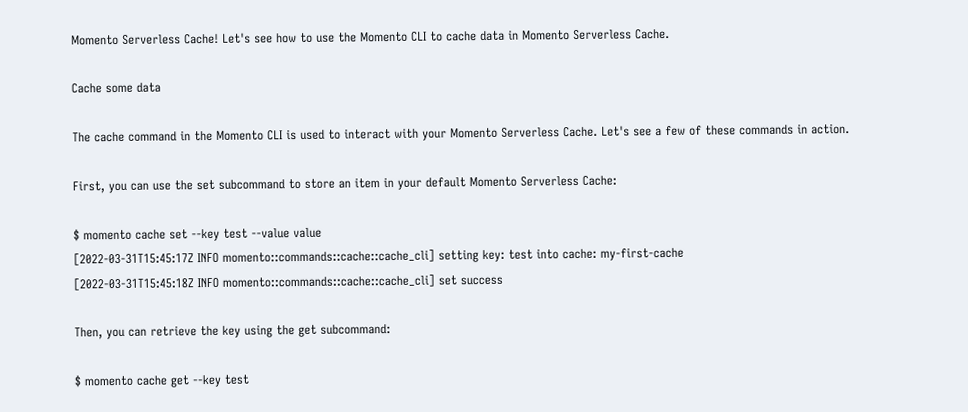Momento Serverless Cache! Let's see how to use the Momento CLI to cache data in Momento Serverless Cache.

Cache some data

The cache command in the Momento CLI is used to interact with your Momento Serverless Cache. Let's see a few of these commands in action.

First, you can use the set subcommand to store an item in your default Momento Serverless Cache:

$ momento cache set --key test --value value
[2022-03-31T15:45:17Z INFO momento::commands::cache::cache_cli] setting key: test into cache: my-first-cache
[2022-03-31T15:45:18Z INFO momento::commands::cache::cache_cli] set success

Then, you can retrieve the key using the get subcommand:

$ momento cache get --key test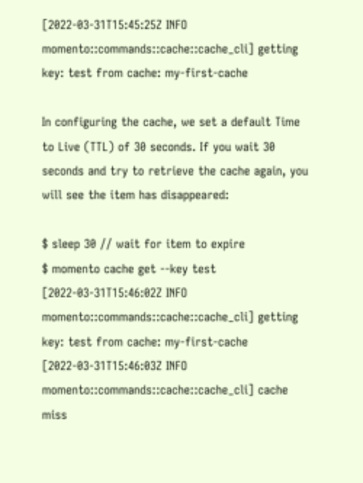[2022-03-31T15:45:25Z INFO momento::commands::cache::cache_cli] getting key: test from cache: my-first-cache

In configuring the cache, we set a default Time to Live (TTL) of 30 seconds. If you wait 30 seconds and try to retrieve the cache again, you will see the item has disappeared:

$ sleep 30 // wait for item to expire
$ momento cache get --key test
[2022-03-31T15:46:02Z INFO momento::commands::cache::cache_cli] getting key: test from cache: my-first-cache
[2022-03-31T15:46:03Z INFO momento::commands::cache::cache_cli] cache miss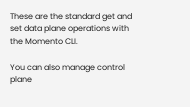These are the standard get and set data plane operations with the Momento CLI.

You can also manage control plane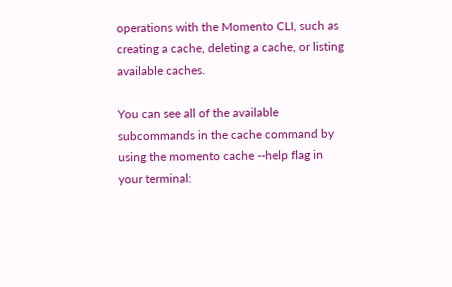operations with the Momento CLI, such as creating a cache, deleting a cache, or listing available caches.

You can see all of the available subcommands in the cache command by using the momento cache --help flag in your terminal: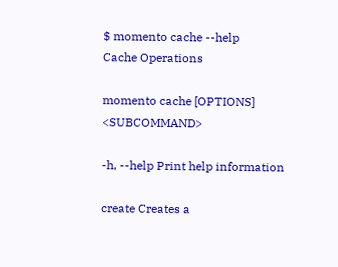$ momento cache --help
Cache Operations

momento cache [OPTIONS] <SUBCOMMAND>

-h, --help Print help information

create Creates a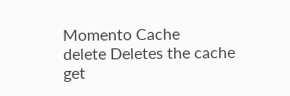Momento Cache
delete Deletes the cache
get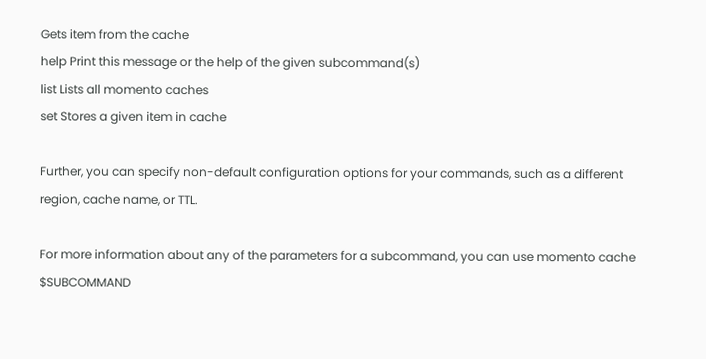Gets item from the cache
help Print this message or the help of the given subcommand(s)
list Lists all momento caches
set Stores a given item in cache

Further, you can specify non-default configuration options for your commands, such as a different region, cache name, or TTL.

For more information about any of the parameters for a subcommand, you can use momento cache $SUBCOMMAND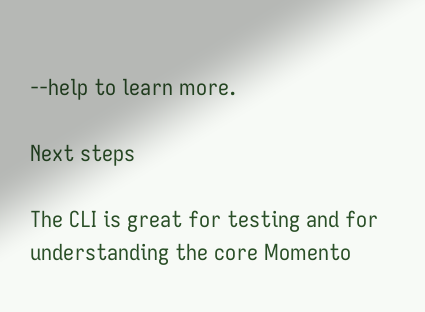--help to learn more.

Next steps

The CLI is great for testing and for understanding the core Momento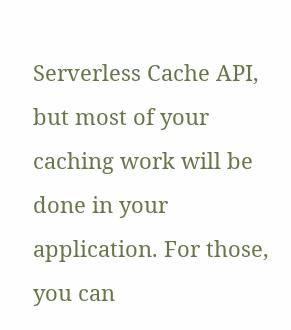Serverless Cache API, but most of your caching work will be done in your application. For those, you can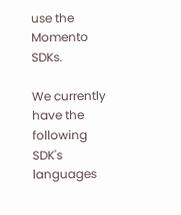use the Momento SDKs.

We currently have the following SDK's languages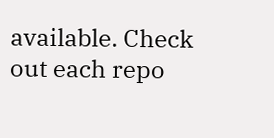available. Check out each repo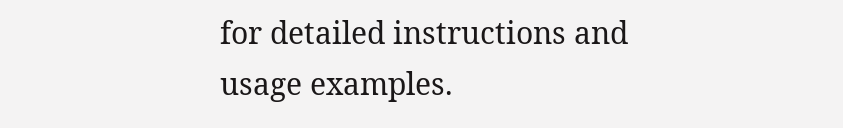for detailed instructions and usage examples.